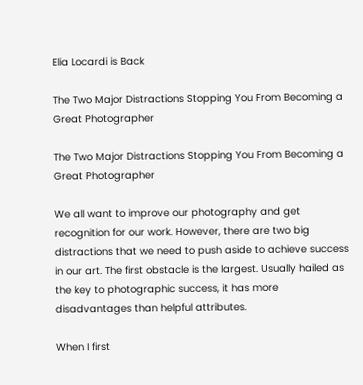Elia Locardi is Back

The Two Major Distractions Stopping You From Becoming a Great Photographer

The Two Major Distractions Stopping You From Becoming a Great Photographer

We all want to improve our photography and get recognition for our work. However, there are two big distractions that we need to push aside to achieve success in our art. The first obstacle is the largest. Usually hailed as the key to photographic success, it has more disadvantages than helpful attributes.

When I first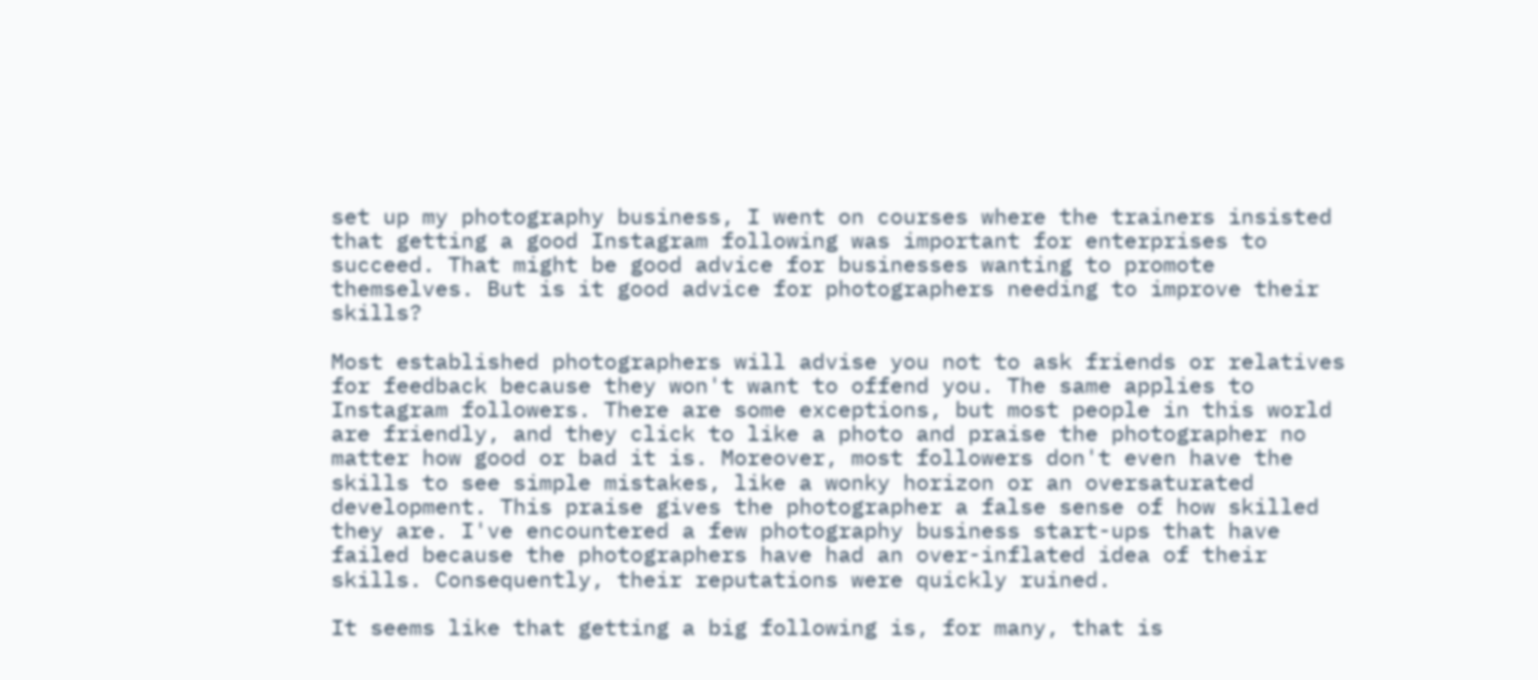set up my photography business, I went on courses where the trainers insisted that getting a good Instagram following was important for enterprises to succeed. That might be good advice for businesses wanting to promote themselves. But is it good advice for photographers needing to improve their skills?

Most established photographers will advise you not to ask friends or relatives for feedback because they won't want to offend you. The same applies to Instagram followers. There are some exceptions, but most people in this world are friendly, and they click to like a photo and praise the photographer no matter how good or bad it is. Moreover, most followers don't even have the skills to see simple mistakes, like a wonky horizon or an oversaturated development. This praise gives the photographer a false sense of how skilled they are. I've encountered a few photography business start-ups that have failed because the photographers have had an over-inflated idea of their skills. Consequently, their reputations were quickly ruined.

It seems like that getting a big following is, for many, that is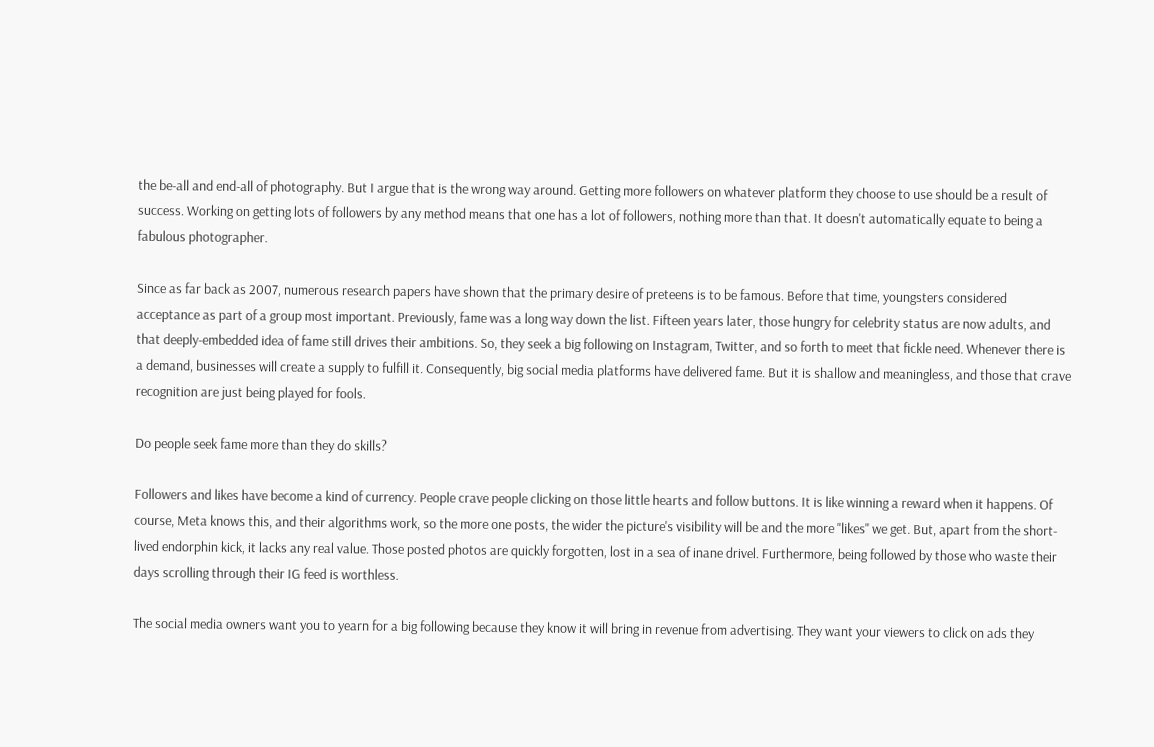the be-all and end-all of photography. But I argue that is the wrong way around. Getting more followers on whatever platform they choose to use should be a result of success. Working on getting lots of followers by any method means that one has a lot of followers, nothing more than that. It doesn't automatically equate to being a fabulous photographer.

Since as far back as 2007, numerous research papers have shown that the primary desire of preteens is to be famous. Before that time, youngsters considered acceptance as part of a group most important. Previously, fame was a long way down the list. Fifteen years later, those hungry for celebrity status are now adults, and that deeply-embedded idea of fame still drives their ambitions. So, they seek a big following on Instagram, Twitter, and so forth to meet that fickle need. Whenever there is a demand, businesses will create a supply to fulfill it. Consequently, big social media platforms have delivered fame. But it is shallow and meaningless, and those that crave recognition are just being played for fools.

Do people seek fame more than they do skills?

Followers and likes have become a kind of currency. People crave people clicking on those little hearts and follow buttons. It is like winning a reward when it happens. Of course, Meta knows this, and their algorithms work, so the more one posts, the wider the picture's visibility will be and the more "likes" we get. But, apart from the short-lived endorphin kick, it lacks any real value. Those posted photos are quickly forgotten, lost in a sea of inane drivel. Furthermore, being followed by those who waste their days scrolling through their IG feed is worthless.

The social media owners want you to yearn for a big following because they know it will bring in revenue from advertising. They want your viewers to click on ads they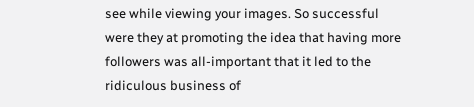see while viewing your images. So successful were they at promoting the idea that having more followers was all-important that it led to the ridiculous business of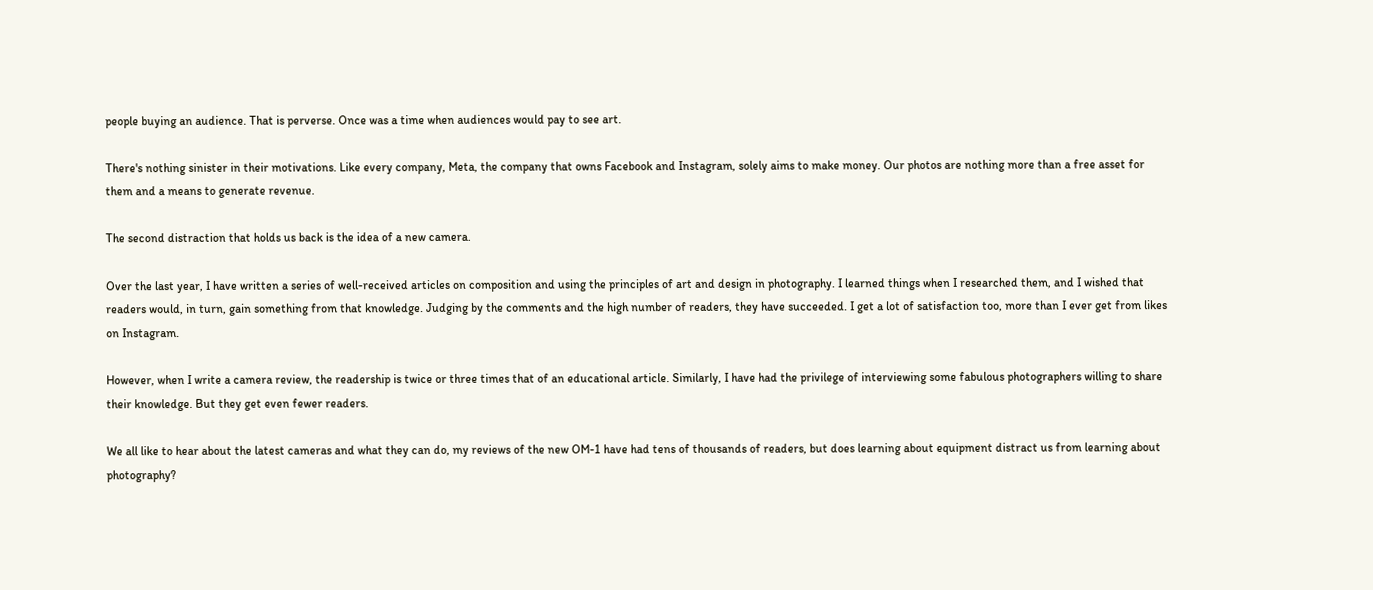people buying an audience. That is perverse. Once was a time when audiences would pay to see art.

There's nothing sinister in their motivations. Like every company, Meta, the company that owns Facebook and Instagram, solely aims to make money. Our photos are nothing more than a free asset for them and a means to generate revenue.

The second distraction that holds us back is the idea of a new camera.

Over the last year, I have written a series of well-received articles on composition and using the principles of art and design in photography. I learned things when I researched them, and I wished that readers would, in turn, gain something from that knowledge. Judging by the comments and the high number of readers, they have succeeded. I get a lot of satisfaction too, more than I ever get from likes on Instagram.

However, when I write a camera review, the readership is twice or three times that of an educational article. Similarly, I have had the privilege of interviewing some fabulous photographers willing to share their knowledge. But they get even fewer readers.

We all like to hear about the latest cameras and what they can do, my reviews of the new OM-1 have had tens of thousands of readers, but does learning about equipment distract us from learning about photography?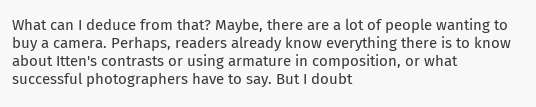What can I deduce from that? Maybe, there are a lot of people wanting to buy a camera. Perhaps, readers already know everything there is to know about Itten's contrasts or using armature in composition, or what successful photographers have to say. But I doubt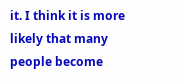it. I think it is more likely that many people become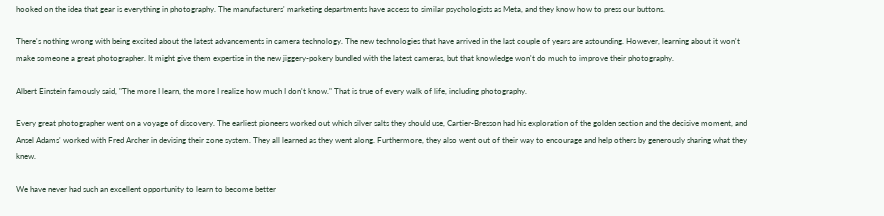hooked on the idea that gear is everything in photography. The manufacturers' marketing departments have access to similar psychologists as Meta, and they know how to press our buttons.

There's nothing wrong with being excited about the latest advancements in camera technology. The new technologies that have arrived in the last couple of years are astounding. However, learning about it won't make someone a great photographer. It might give them expertise in the new jiggery-pokery bundled with the latest cameras, but that knowledge won't do much to improve their photography.

Albert Einstein famously said, "The more I learn, the more I realize how much I don't know." That is true of every walk of life, including photography.

Every great photographer went on a voyage of discovery. The earliest pioneers worked out which silver salts they should use, Cartier-Bresson had his exploration of the golden section and the decisive moment, and Ansel Adams' worked with Fred Archer in devising their zone system. They all learned as they went along. Furthermore, they also went out of their way to encourage and help others by generously sharing what they knew.

We have never had such an excellent opportunity to learn to become better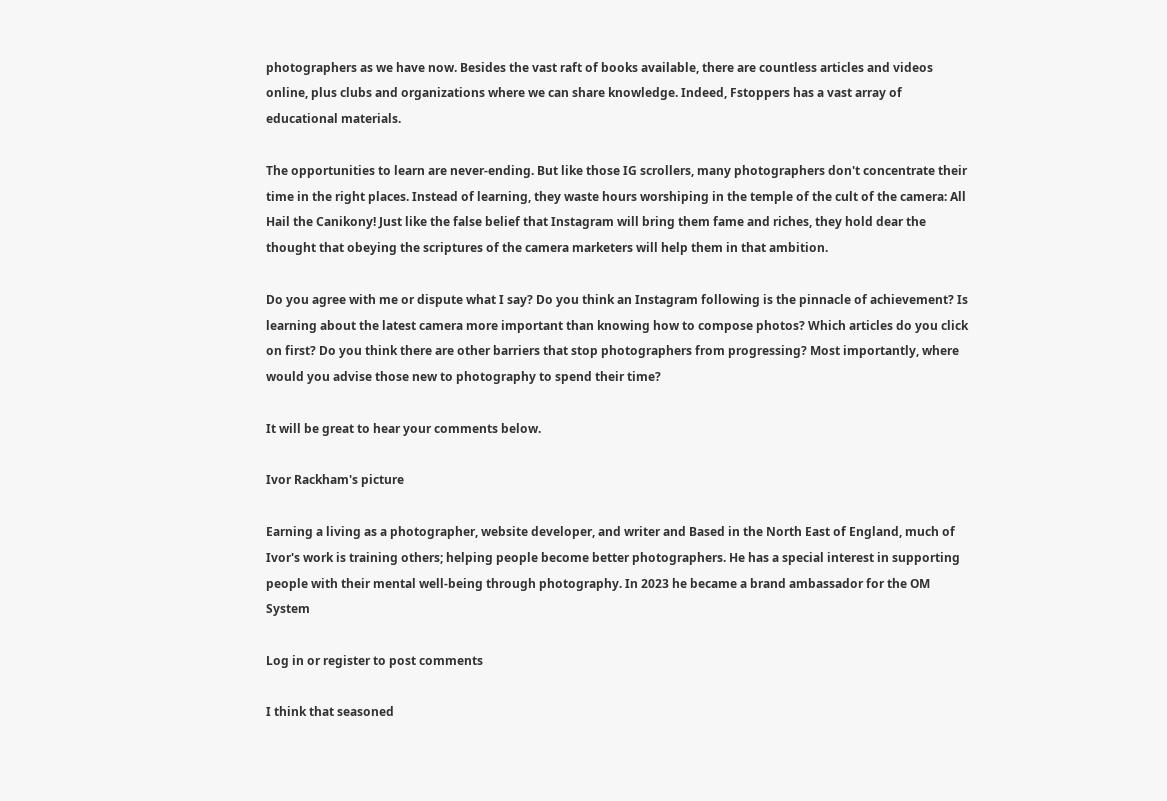photographers as we have now. Besides the vast raft of books available, there are countless articles and videos online, plus clubs and organizations where we can share knowledge. Indeed, Fstoppers has a vast array of educational materials.

The opportunities to learn are never-ending. But like those IG scrollers, many photographers don't concentrate their time in the right places. Instead of learning, they waste hours worshiping in the temple of the cult of the camera: All Hail the Canikony! Just like the false belief that Instagram will bring them fame and riches, they hold dear the thought that obeying the scriptures of the camera marketers will help them in that ambition.

Do you agree with me or dispute what I say? Do you think an Instagram following is the pinnacle of achievement? Is learning about the latest camera more important than knowing how to compose photos? Which articles do you click on first? Do you think there are other barriers that stop photographers from progressing? Most importantly, where would you advise those new to photography to spend their time?

It will be great to hear your comments below.

Ivor Rackham's picture

Earning a living as a photographer, website developer, and writer and Based in the North East of England, much of Ivor's work is training others; helping people become better photographers. He has a special interest in supporting people with their mental well-being through photography. In 2023 he became a brand ambassador for the OM System

Log in or register to post comments

I think that seasoned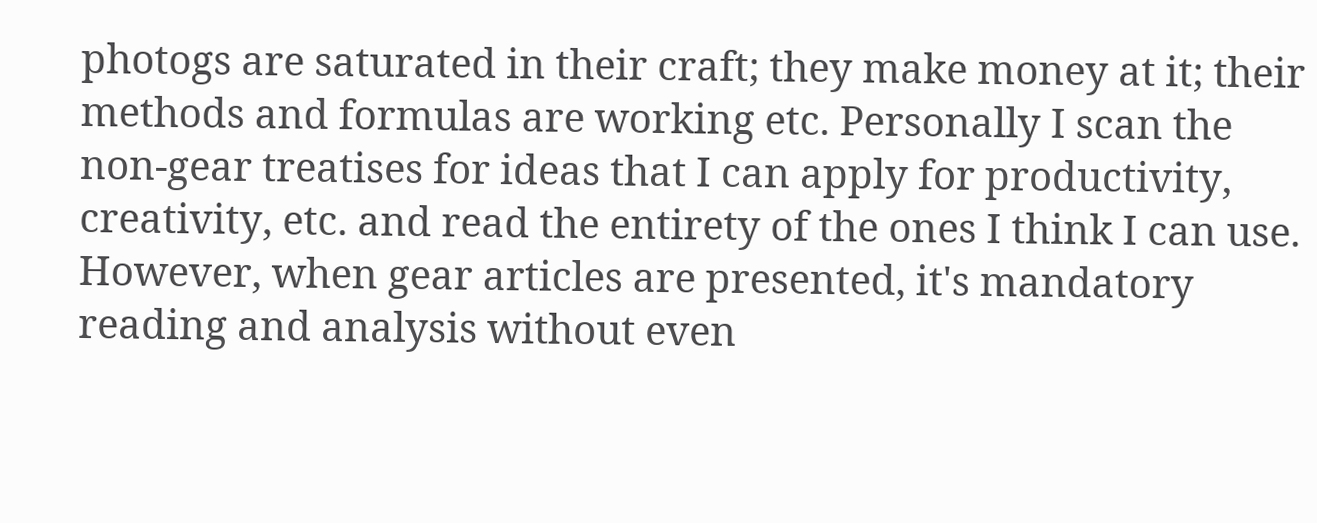photogs are saturated in their craft; they make money at it; their methods and formulas are working etc. Personally I scan the non-gear treatises for ideas that I can apply for productivity, creativity, etc. and read the entirety of the ones I think I can use. However, when gear articles are presented, it's mandatory reading and analysis without even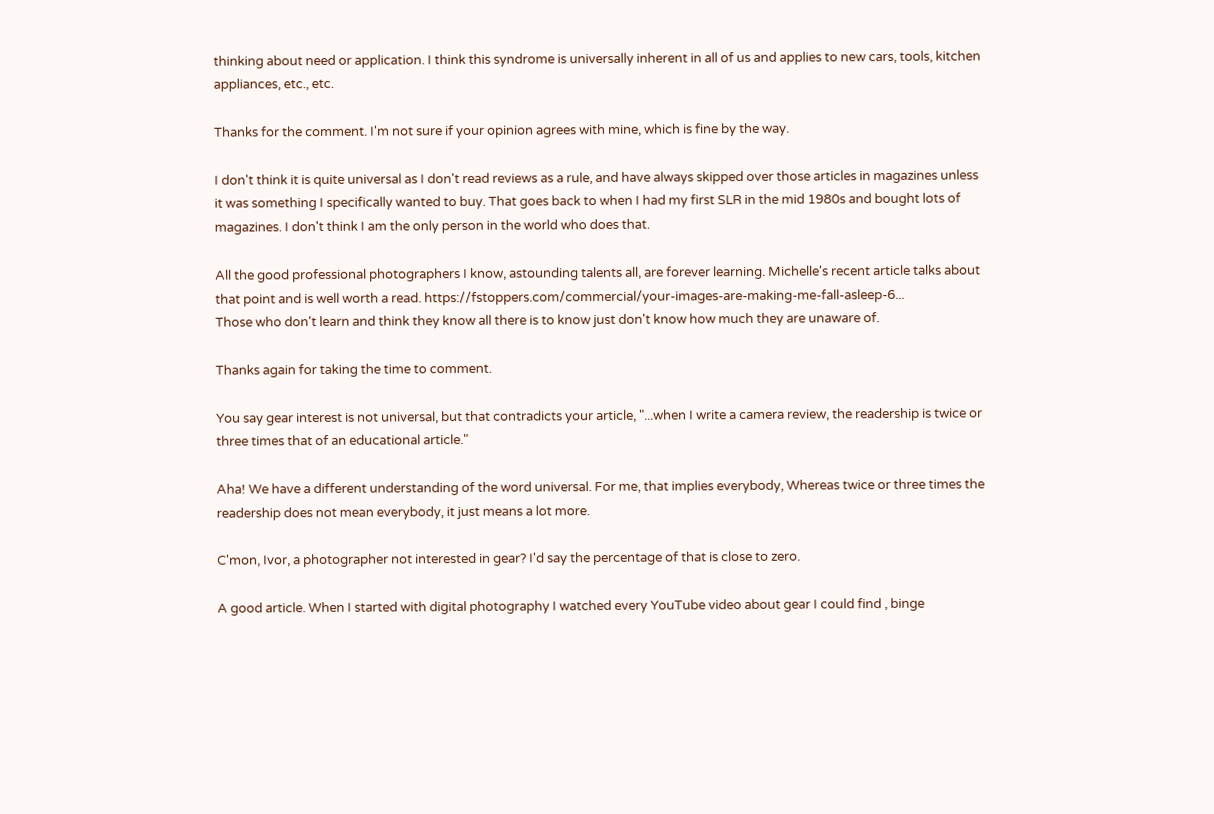thinking about need or application. I think this syndrome is universally inherent in all of us and applies to new cars, tools, kitchen appliances, etc., etc.

Thanks for the comment. I'm not sure if your opinion agrees with mine, which is fine by the way.

I don't think it is quite universal as I don't read reviews as a rule, and have always skipped over those articles in magazines unless it was something I specifically wanted to buy. That goes back to when I had my first SLR in the mid 1980s and bought lots of magazines. I don't think I am the only person in the world who does that.

All the good professional photographers I know, astounding talents all, are forever learning. Michelle's recent article talks about that point and is well worth a read. https://fstoppers.com/commercial/your-images-are-making-me-fall-asleep-6...
Those who don't learn and think they know all there is to know just don't know how much they are unaware of.

Thanks again for taking the time to comment.

You say gear interest is not universal, but that contradicts your article, "...when I write a camera review, the readership is twice or three times that of an educational article."

Aha! We have a different understanding of the word universal. For me, that implies everybody, Whereas twice or three times the readership does not mean everybody, it just means a lot more.

C'mon, Ivor, a photographer not interested in gear? I'd say the percentage of that is close to zero.

A good article. When I started with digital photography I watched every YouTube video about gear I could find , binge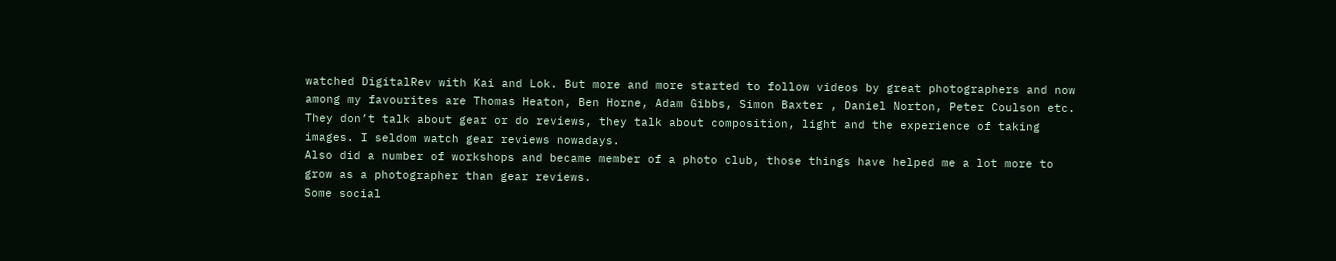watched DigitalRev with Kai and Lok. But more and more started to follow videos by great photographers and now among my favourites are Thomas Heaton, Ben Horne, Adam Gibbs, Simon Baxter , Daniel Norton, Peter Coulson etc. They don’t talk about gear or do reviews, they talk about composition, light and the experience of taking images. I seldom watch gear reviews nowadays.
Also did a number of workshops and became member of a photo club, those things have helped me a lot more to grow as a photographer than gear reviews.
Some social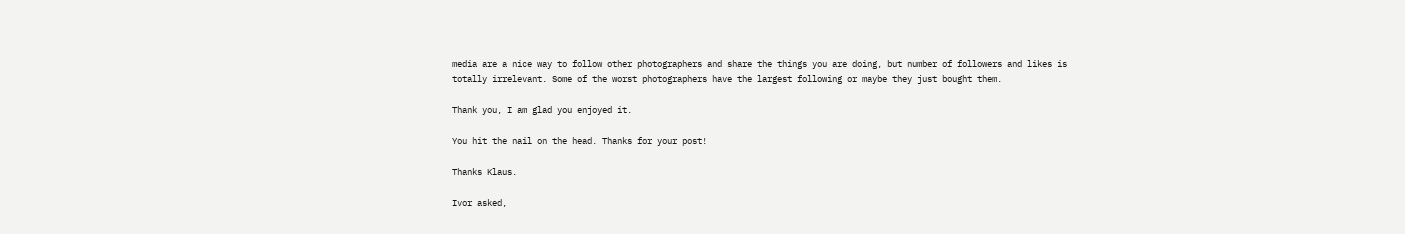media are a nice way to follow other photographers and share the things you are doing, but number of followers and likes is totally irrelevant. Some of the worst photographers have the largest following or maybe they just bought them.

Thank you, I am glad you enjoyed it.

You hit the nail on the head. Thanks for your post!

Thanks Klaus.

Ivor asked,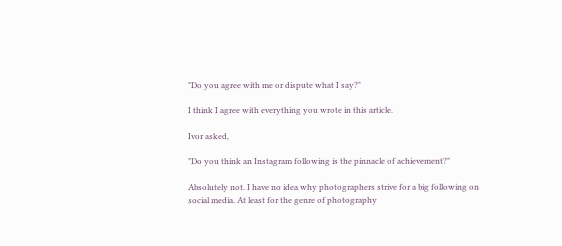"Do you agree with me or dispute what I say?"

I think I agree with everything you wrote in this article.

Ivor asked,

"Do you think an Instagram following is the pinnacle of achievement?"

Absolutely not. I have no idea why photographers strive for a big following on social media. At least for the genre of photography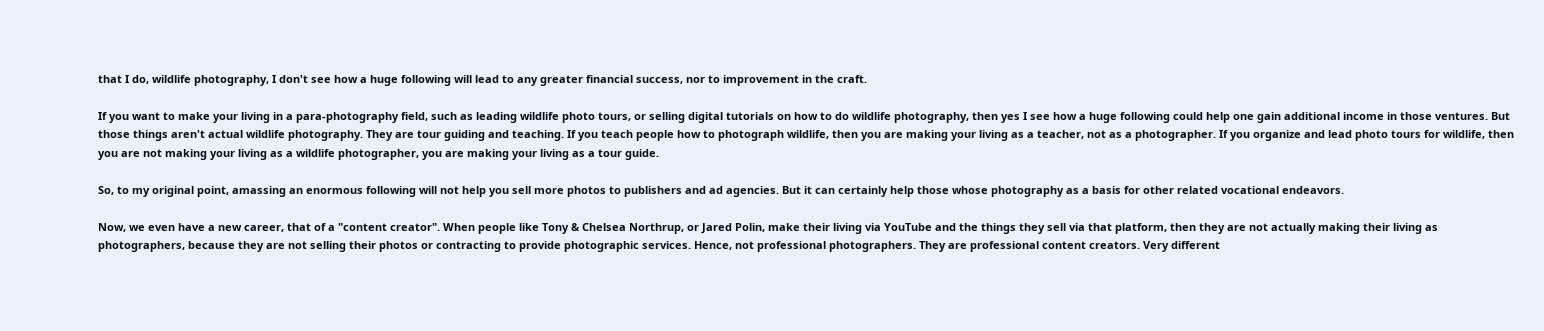that I do, wildlife photography, I don't see how a huge following will lead to any greater financial success, nor to improvement in the craft.

If you want to make your living in a para-photography field, such as leading wildlife photo tours, or selling digital tutorials on how to do wildlife photography, then yes I see how a huge following could help one gain additional income in those ventures. But those things aren't actual wildlife photography. They are tour guiding and teaching. If you teach people how to photograph wildlife, then you are making your living as a teacher, not as a photographer. If you organize and lead photo tours for wildlife, then you are not making your living as a wildlife photographer, you are making your living as a tour guide.

So, to my original point, amassing an enormous following will not help you sell more photos to publishers and ad agencies. But it can certainly help those whose photography as a basis for other related vocational endeavors.

Now, we even have a new career, that of a "content creator". When people like Tony & Chelsea Northrup, or Jared Polin, make their living via YouTube and the things they sell via that platform, then they are not actually making their living as photographers, because they are not selling their photos or contracting to provide photographic services. Hence, not professional photographers. They are professional content creators. Very different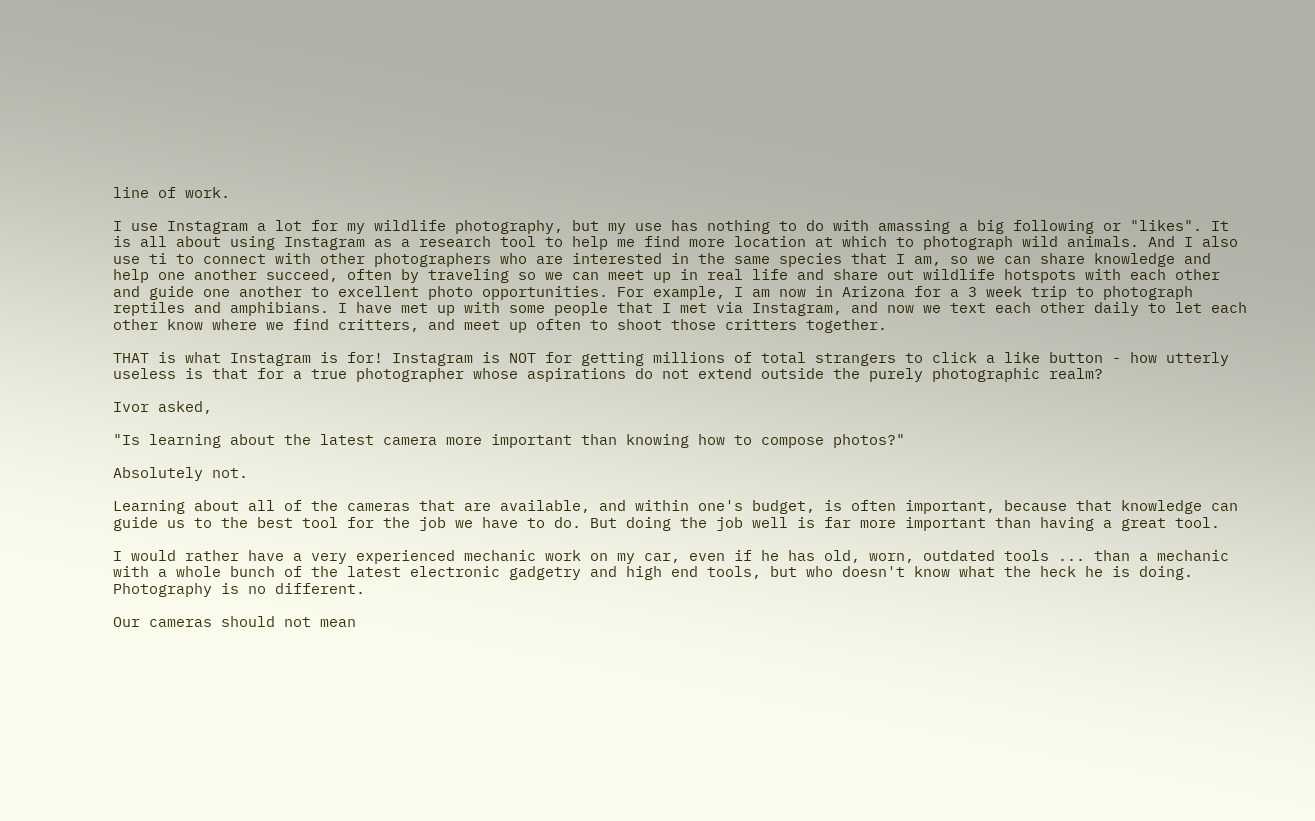line of work.

I use Instagram a lot for my wildlife photography, but my use has nothing to do with amassing a big following or "likes". It is all about using Instagram as a research tool to help me find more location at which to photograph wild animals. And I also use ti to connect with other photographers who are interested in the same species that I am, so we can share knowledge and help one another succeed, often by traveling so we can meet up in real life and share out wildlife hotspots with each other and guide one another to excellent photo opportunities. For example, I am now in Arizona for a 3 week trip to photograph reptiles and amphibians. I have met up with some people that I met via Instagram, and now we text each other daily to let each other know where we find critters, and meet up often to shoot those critters together.

THAT is what Instagram is for! Instagram is NOT for getting millions of total strangers to click a like button - how utterly useless is that for a true photographer whose aspirations do not extend outside the purely photographic realm?

Ivor asked,

"Is learning about the latest camera more important than knowing how to compose photos?"

Absolutely not.

Learning about all of the cameras that are available, and within one's budget, is often important, because that knowledge can guide us to the best tool for the job we have to do. But doing the job well is far more important than having a great tool.

I would rather have a very experienced mechanic work on my car, even if he has old, worn, outdated tools ... than a mechanic with a whole bunch of the latest electronic gadgetry and high end tools, but who doesn't know what the heck he is doing. Photography is no different.

Our cameras should not mean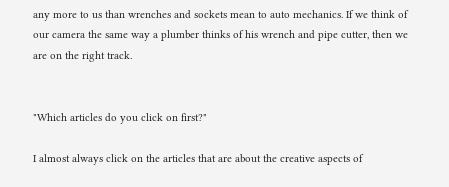any more to us than wrenches and sockets mean to auto mechanics. If we think of our camera the same way a plumber thinks of his wrench and pipe cutter, then we are on the right track.


"Which articles do you click on first?"

I almost always click on the articles that are about the creative aspects of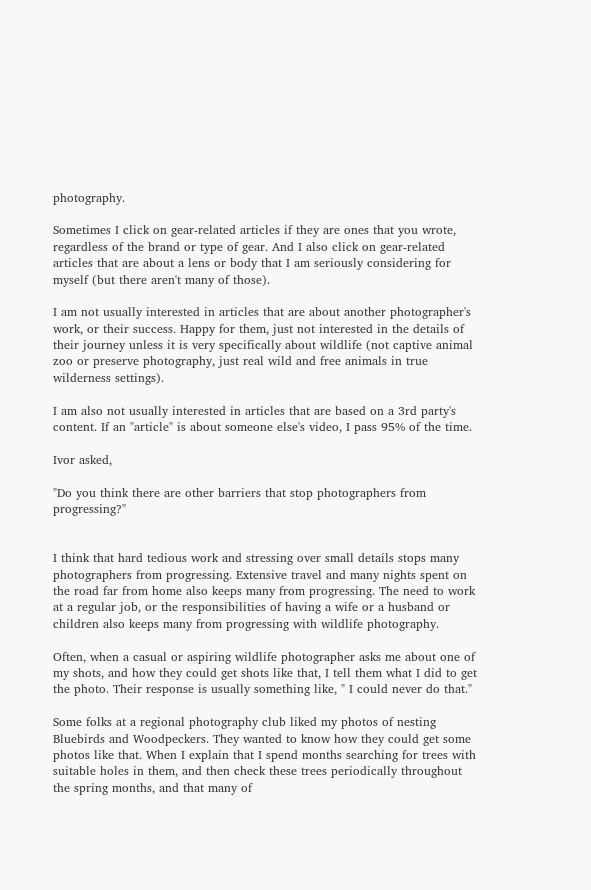photography.

Sometimes I click on gear-related articles if they are ones that you wrote, regardless of the brand or type of gear. And I also click on gear-related articles that are about a lens or body that I am seriously considering for myself (but there aren't many of those).

I am not usually interested in articles that are about another photographer's work, or their success. Happy for them, just not interested in the details of their journey unless it is very specifically about wildlife (not captive animal zoo or preserve photography, just real wild and free animals in true wilderness settings).

I am also not usually interested in articles that are based on a 3rd party's content. If an "article" is about someone else's video, I pass 95% of the time.

Ivor asked,

"Do you think there are other barriers that stop photographers from progressing?"


I think that hard tedious work and stressing over small details stops many photographers from progressing. Extensive travel and many nights spent on the road far from home also keeps many from progressing. The need to work at a regular job, or the responsibilities of having a wife or a husband or children also keeps many from progressing with wildlife photography.

Often, when a casual or aspiring wildlife photographer asks me about one of my shots, and how they could get shots like that, I tell them what I did to get the photo. Their response is usually something like, " I could never do that."

Some folks at a regional photography club liked my photos of nesting Bluebirds and Woodpeckers. They wanted to know how they could get some photos like that. When I explain that I spend months searching for trees with suitable holes in them, and then check these trees periodically throughout the spring months, and that many of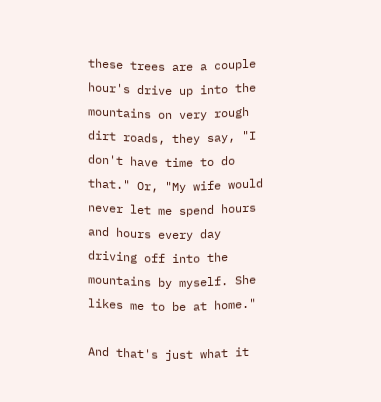these trees are a couple hour's drive up into the mountains on very rough dirt roads, they say, "I don't have time to do that." Or, "My wife would never let me spend hours and hours every day driving off into the mountains by myself. She likes me to be at home."

And that's just what it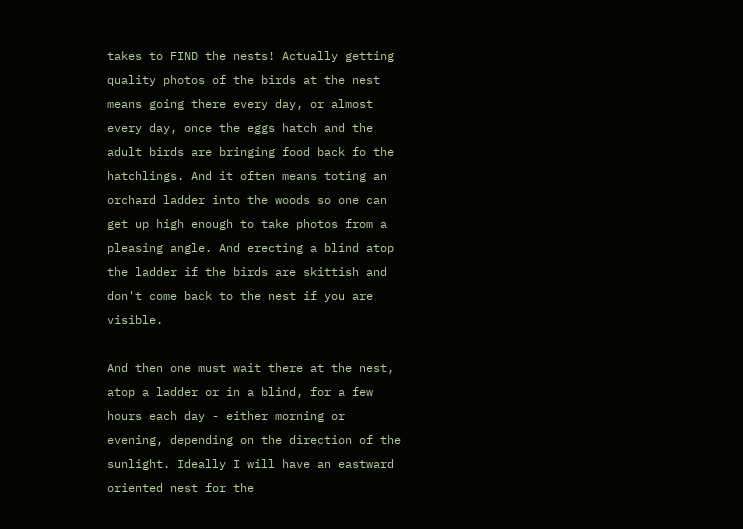takes to FIND the nests! Actually getting quality photos of the birds at the nest means going there every day, or almost every day, once the eggs hatch and the adult birds are bringing food back fo the hatchlings. And it often means toting an orchard ladder into the woods so one can get up high enough to take photos from a pleasing angle. And erecting a blind atop the ladder if the birds are skittish and don't come back to the nest if you are visible.

And then one must wait there at the nest, atop a ladder or in a blind, for a few hours each day - either morning or evening, depending on the direction of the sunlight. Ideally I will have an eastward oriented nest for the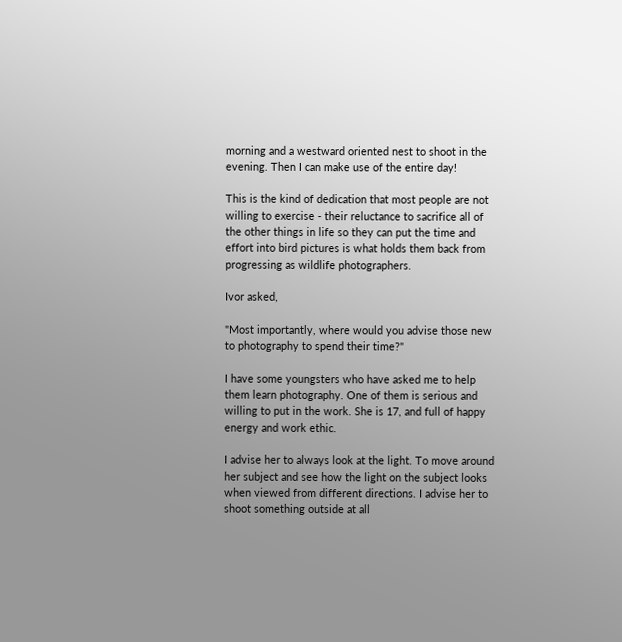morning and a westward oriented nest to shoot in the evening. Then I can make use of the entire day!

This is the kind of dedication that most people are not willing to exercise - their reluctance to sacrifice all of the other things in life so they can put the time and effort into bird pictures is what holds them back from progressing as wildlife photographers.

Ivor asked,

"Most importantly, where would you advise those new to photography to spend their time?"

I have some youngsters who have asked me to help them learn photography. One of them is serious and willing to put in the work. She is 17, and full of happy energy and work ethic.

I advise her to always look at the light. To move around her subject and see how the light on the subject looks when viewed from different directions. I advise her to shoot something outside at all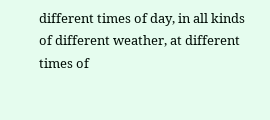different times of day, in all kinds of different weather, at different times of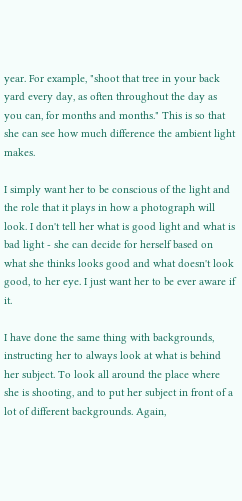year. For example, "shoot that tree in your back yard every day, as often throughout the day as you can, for months and months." This is so that she can see how much difference the ambient light makes.

I simply want her to be conscious of the light and the role that it plays in how a photograph will look. I don't tell her what is good light and what is bad light - she can decide for herself based on what she thinks looks good and what doesn't look good, to her eye. I just want her to be ever aware if it.

I have done the same thing with backgrounds, instructing her to always look at what is behind her subject. To look all around the place where she is shooting, and to put her subject in front of a lot of different backgrounds. Again,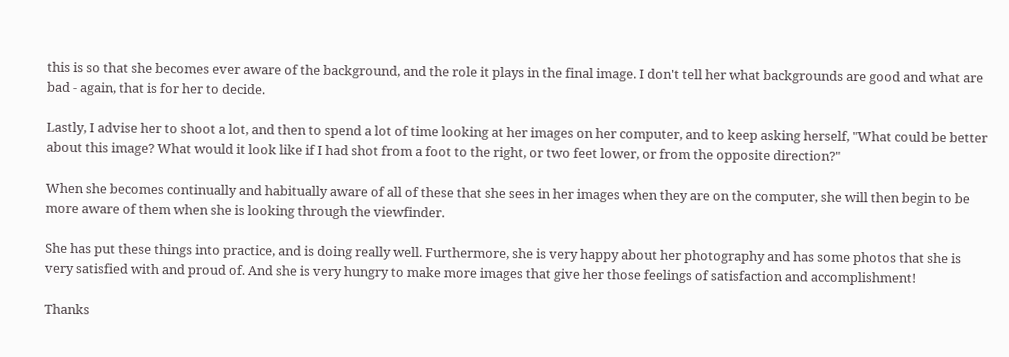this is so that she becomes ever aware of the background, and the role it plays in the final image. I don't tell her what backgrounds are good and what are bad - again, that is for her to decide.

Lastly, I advise her to shoot a lot, and then to spend a lot of time looking at her images on her computer, and to keep asking herself, "What could be better about this image? What would it look like if I had shot from a foot to the right, or two feet lower, or from the opposite direction?"

When she becomes continually and habitually aware of all of these that she sees in her images when they are on the computer, she will then begin to be more aware of them when she is looking through the viewfinder.

She has put these things into practice, and is doing really well. Furthermore, she is very happy about her photography and has some photos that she is very satisfied with and proud of. And she is very hungry to make more images that give her those feelings of satisfaction and accomplishment!

Thanks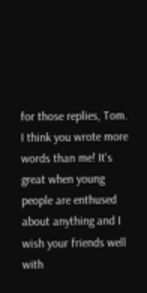for those replies, Tom. I think you wrote more words than me! It's great when young people are enthused about anything and I wish your friends well with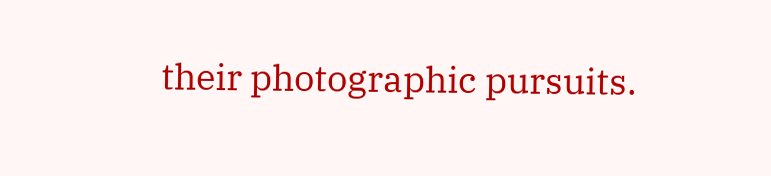their photographic pursuits.